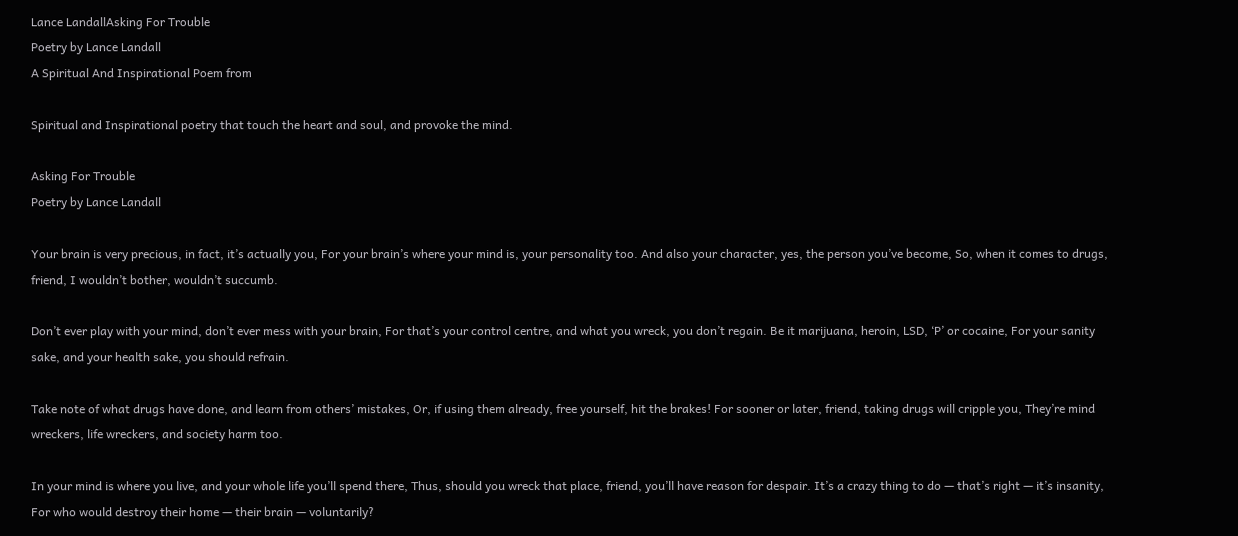Lance LandallAsking For Trouble
Poetry by Lance Landall
A Spiritual And Inspirational Poem from

Spiritual and Inspirational poetry that touch the heart and soul, and provoke the mind.

Asking For Trouble
Poetry by Lance Landall

Your brain is very precious, in fact, it’s actually you, For your brain’s where your mind is, your personality too. And also your character, yes, the person you’ve become, So, when it comes to drugs, friend, I wouldn’t bother, wouldn’t succumb.

Don’t ever play with your mind, don’t ever mess with your brain, For that’s your control centre, and what you wreck, you don’t regain. Be it marijuana, heroin, LSD, ‘P’ or cocaine, For your sanity sake, and your health sake, you should refrain.

Take note of what drugs have done, and learn from others’ mistakes, Or, if using them already, free yourself, hit the brakes! For sooner or later, friend, taking drugs will cripple you, They’re mind wreckers, life wreckers, and society harm too.

In your mind is where you live, and your whole life you’ll spend there, Thus, should you wreck that place, friend, you’ll have reason for despair. It’s a crazy thing to do — that’s right — it’s insanity, For who would destroy their home — their brain — voluntarily?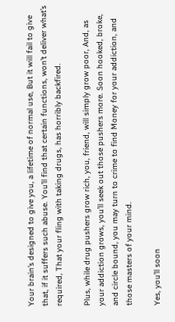Your brain’s designed to give you, a lifetime of normal use, But it will fail to give that, if it suffers such abuse. You’ll find that certain functions, won’t deliver what’s required, That your fling with taking drugs, has horribly backfired.

Plus, while drug pushers grow rich, you, friend, will simply grow poor, And, as your addiction grows, you’ll seek out those pushers more. Soon hooked, broke, and circle bound, you may turn to crime to find Money for your addiction, and those masters of your mind.

Yes, you’ll soon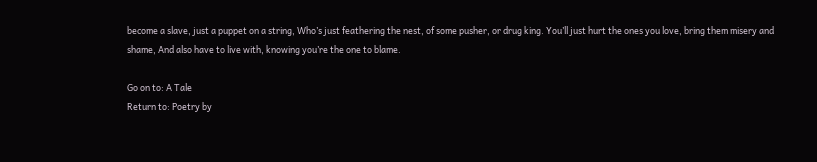become a slave, just a puppet on a string, Who’s just feathering the nest, of some pusher, or drug king. You’ll just hurt the ones you love, bring them misery and shame, And also have to live with, knowing you’re the one to blame.

Go on to: A Tale
Return to: Poetry by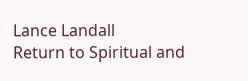Lance Landall
Return to Spiritual and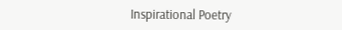Inspirational Poetry